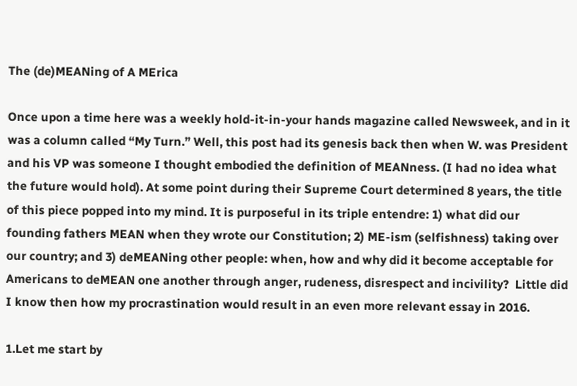The (de)MEANing of A MErica

Once upon a time here was a weekly hold-it-in-your hands magazine called Newsweek, and in it was a column called “My Turn.” Well, this post had its genesis back then when W. was President and his VP was someone I thought embodied the definition of MEANness. (I had no idea what the future would hold). At some point during their Supreme Court determined 8 years, the title of this piece popped into my mind. It is purposeful in its triple entendre: 1) what did our founding fathers MEAN when they wrote our Constitution; 2) ME-ism (selfishness) taking over our country; and 3) deMEANing other people: when, how and why did it become acceptable for Americans to deMEAN one another through anger, rudeness, disrespect and incivility?  Little did I know then how my procrastination would result in an even more relevant essay in 2016.

1.Let me start by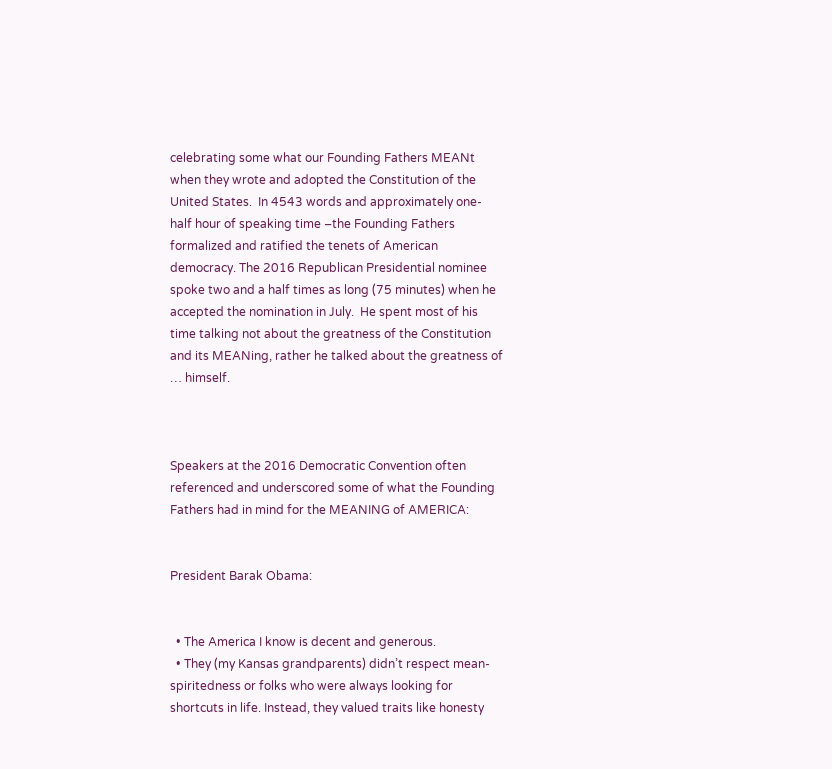celebrating some what our Founding Fathers MEANt when they wrote and adopted the Constitution of the United States.  In 4543 words and approximately one-half hour of speaking time –the Founding Fathers formalized and ratified the tenets of American democracy. The 2016 Republican Presidential nominee spoke two and a half times as long (75 minutes) when he accepted the nomination in July.  He spent most of his time talking not about the greatness of the Constitution and its MEANing, rather he talked about the greatness of … himself.



Speakers at the 2016 Democratic Convention often referenced and underscored some of what the Founding Fathers had in mind for the MEANING of AMERICA:


President Barak Obama:


  • The America I know is decent and generous.
  • They (my Kansas grandparents) didn’t respect mean-spiritedness or folks who were always looking for shortcuts in life. Instead, they valued traits like honesty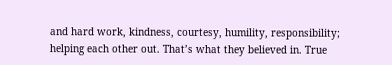and hard work, kindness, courtesy, humility, responsibility; helping each other out. That’s what they believed in. True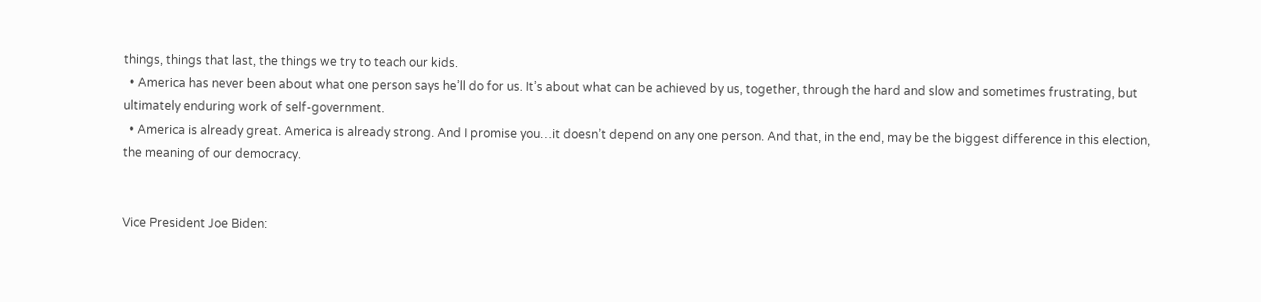things, things that last, the things we try to teach our kids.
  • America has never been about what one person says he’ll do for us. It’s about what can be achieved by us, together, through the hard and slow and sometimes frustrating, but ultimately enduring work of self-government.
  • America is already great. America is already strong. And I promise you…it doesn’t depend on any one person. And that, in the end, may be the biggest difference in this election, the meaning of our democracy.


Vice President Joe Biden: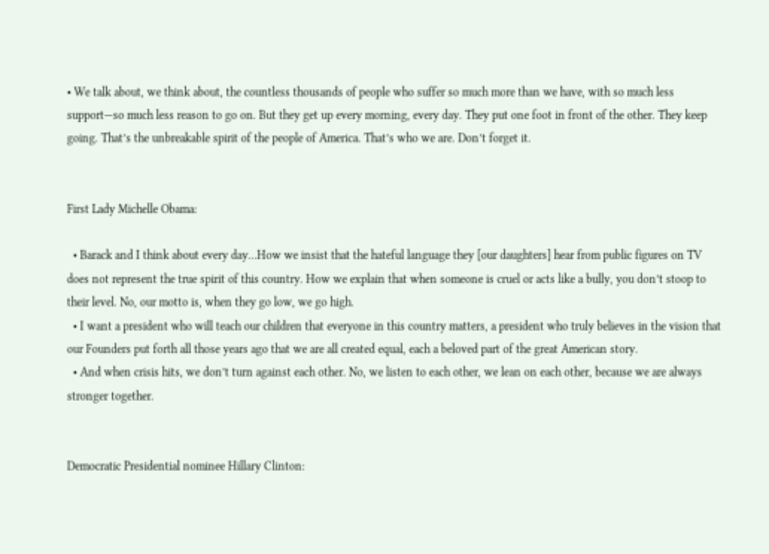• We talk about, we think about, the countless thousands of people who suffer so much more than we have, with so much less support—so much less reason to go on. But they get up every morning, every day. They put one foot in front of the other. They keep going. That’s the unbreakable spirit of the people of America. That’s who we are. Don’t forget it.


First Lady Michelle Obama:

  • Barack and I think about every day…How we insist that the hateful language they [our daughters] hear from public figures on TV does not represent the true spirit of this country. How we explain that when someone is cruel or acts like a bully, you don’t stoop to their level. No, our motto is, when they go low, we go high.
  • I want a president who will teach our children that everyone in this country matters, a president who truly believes in the vision that our Founders put forth all those years ago that we are all created equal, each a beloved part of the great American story.
  • And when crisis hits, we don’t turn against each other. No, we listen to each other, we lean on each other, because we are always stronger together.


Democratic Presidential nominee Hillary Clinton: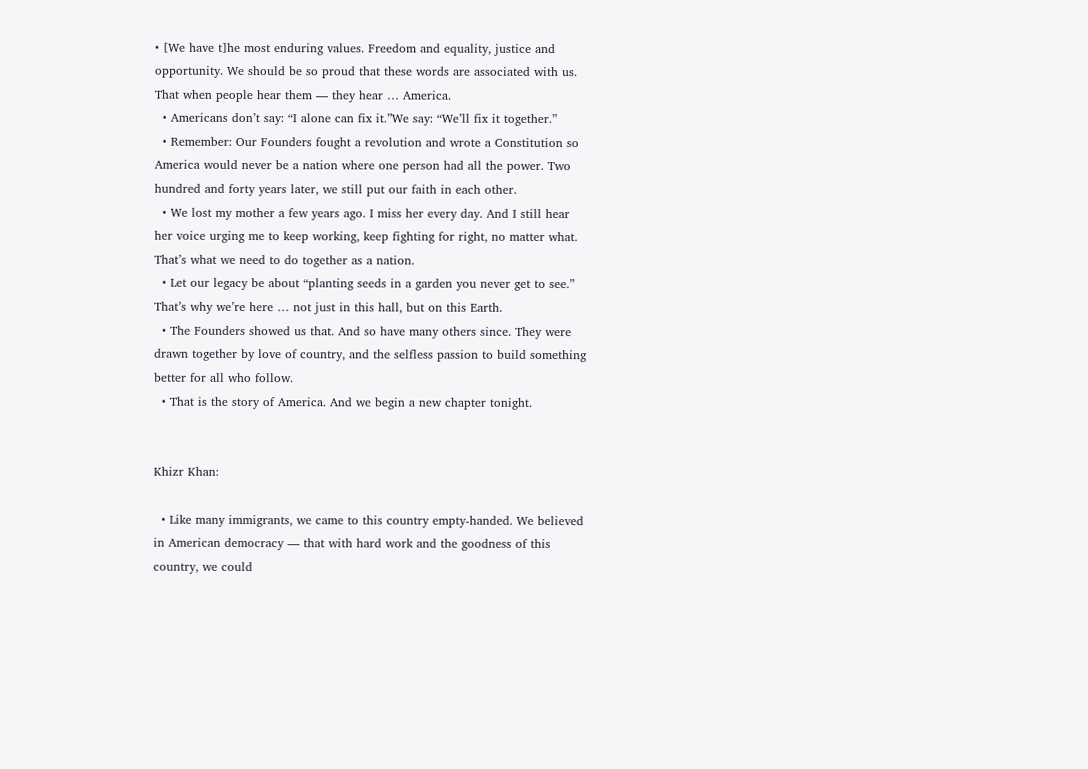• [We have t]he most enduring values. Freedom and equality, justice and opportunity. We should be so proud that these words are associated with us. That when people hear them — they hear … America.
  • Americans don’t say: “I alone can fix it.”We say: “We’ll fix it together.”
  • Remember: Our Founders fought a revolution and wrote a Constitution so America would never be a nation where one person had all the power. Two hundred and forty years later, we still put our faith in each other.
  • We lost my mother a few years ago. I miss her every day. And I still hear her voice urging me to keep working, keep fighting for right, no matter what. That’s what we need to do together as a nation.
  • Let our legacy be about “planting seeds in a garden you never get to see.” That’s why we’re here … not just in this hall, but on this Earth.
  • The Founders showed us that. And so have many others since. They were drawn together by love of country, and the selfless passion to build something better for all who follow.
  • That is the story of America. And we begin a new chapter tonight.


Khizr Khan:

  • Like many immigrants, we came to this country empty-handed. We believed in American democracy — that with hard work and the goodness of this country, we could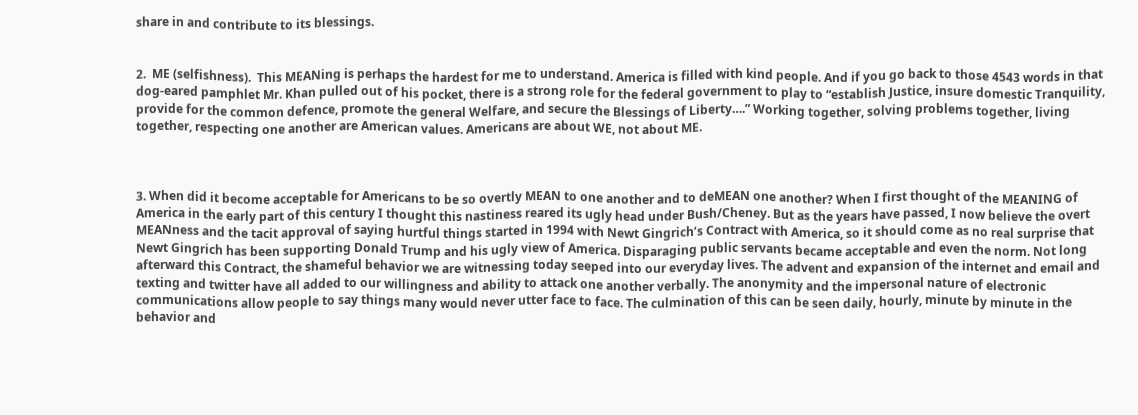share in and contribute to its blessings.


2.  ME (selfishness).  This MEANing is perhaps the hardest for me to understand. America is filled with kind people. And if you go back to those 4543 words in that dog-eared pamphlet Mr. Khan pulled out of his pocket, there is a strong role for the federal government to play to “establish Justice, insure domestic Tranquility, provide for the common defence, promote the general Welfare, and secure the Blessings of Liberty….” Working together, solving problems together, living together, respecting one another are American values. Americans are about WE, not about ME.



3. When did it become acceptable for Americans to be so overtly MEAN to one another and to deMEAN one another? When I first thought of the MEANING of America in the early part of this century I thought this nastiness reared its ugly head under Bush/Cheney. But as the years have passed, I now believe the overt MEANness and the tacit approval of saying hurtful things started in 1994 with Newt Gingrich’s Contract with America, so it should come as no real surprise that Newt Gingrich has been supporting Donald Trump and his ugly view of America. Disparaging public servants became acceptable and even the norm. Not long afterward this Contract, the shameful behavior we are witnessing today seeped into our everyday lives. The advent and expansion of the internet and email and texting and twitter have all added to our willingness and ability to attack one another verbally. The anonymity and the impersonal nature of electronic communications allow people to say things many would never utter face to face. The culmination of this can be seen daily, hourly, minute by minute in the behavior and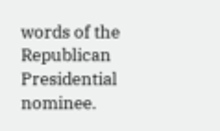words of the Republican Presidential nominee.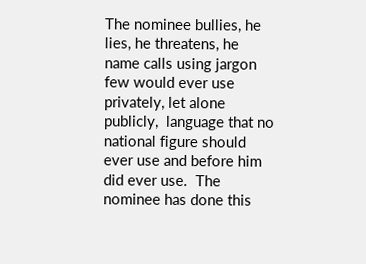The nominee bullies, he lies, he threatens, he name calls using jargon few would ever use privately, let alone publicly,  language that no national figure should ever use and before him did ever use.  The nominee has done this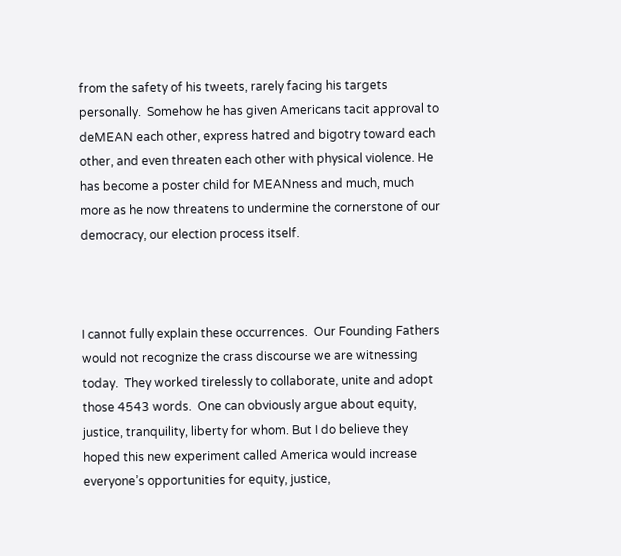from the safety of his tweets, rarely facing his targets personally.  Somehow he has given Americans tacit approval to deMEAN each other, express hatred and bigotry toward each other, and even threaten each other with physical violence. He has become a poster child for MEANness and much, much more as he now threatens to undermine the cornerstone of our democracy, our election process itself.



I cannot fully explain these occurrences.  Our Founding Fathers would not recognize the crass discourse we are witnessing today.  They worked tirelessly to collaborate, unite and adopt those 4543 words.  One can obviously argue about equity, justice, tranquility, liberty for whom. But I do believe they hoped this new experiment called America would increase everyone’s opportunities for equity, justice,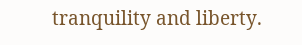tranquility and liberty.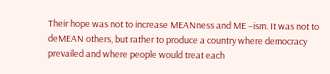Their hope was not to increase MEANness and ME –ism. It was not to deMEAN others, but rather to produce a country where democracy prevailed and where people would treat each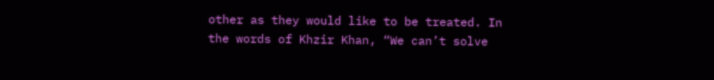other as they would like to be treated. In the words of Khzir Khan, “We can’t solve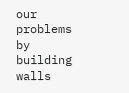our problems by building walls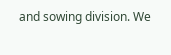and sowing division. We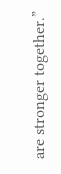are stronger together.”